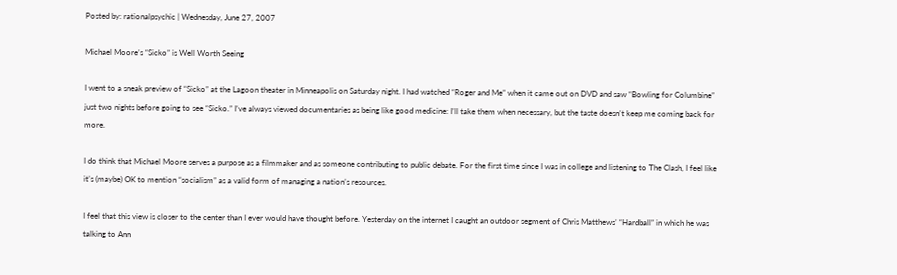Posted by: rationalpsychic | Wednesday, June 27, 2007

Michael Moore’s “Sicko” is Well Worth Seeing

I went to a sneak preview of “Sicko” at the Lagoon theater in Minneapolis on Saturday night. I had watched “Roger and Me” when it came out on DVD and saw “Bowling for Columbine” just two nights before going to see “Sicko.” I’ve always viewed documentaries as being like good medicine: I’ll take them when necessary, but the taste doesn’t keep me coming back for more.

I do think that Michael Moore serves a purpose as a filmmaker and as someone contributing to public debate. For the first time since I was in college and listening to The Clash, I feel like it’s (maybe) OK to mention “socialism” as a valid form of managing a nation’s resources.

I feel that this view is closer to the center than I ever would have thought before. Yesterday on the internet I caught an outdoor segment of Chris Matthews’ “Hardball” in which he was talking to Ann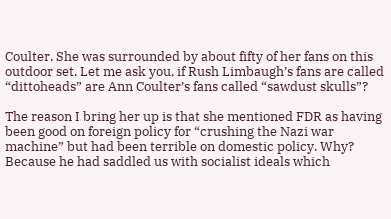Coulter. She was surrounded by about fifty of her fans on this outdoor set. Let me ask you, if Rush Limbaugh’s fans are called “dittoheads” are Ann Coulter’s fans called “sawdust skulls”?

The reason I bring her up is that she mentioned FDR as having been good on foreign policy for “crushing the Nazi war machine” but had been terrible on domestic policy. Why? Because he had saddled us with socialist ideals which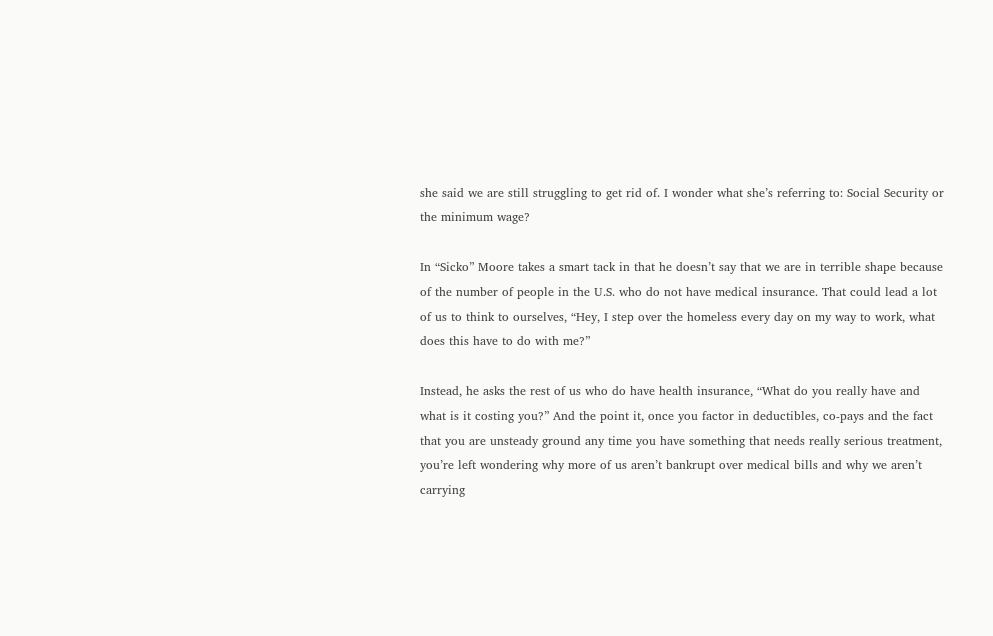she said we are still struggling to get rid of. I wonder what she’s referring to: Social Security or the minimum wage?

In “Sicko” Moore takes a smart tack in that he doesn’t say that we are in terrible shape because of the number of people in the U.S. who do not have medical insurance. That could lead a lot of us to think to ourselves, “Hey, I step over the homeless every day on my way to work, what does this have to do with me?”

Instead, he asks the rest of us who do have health insurance, “What do you really have and what is it costing you?” And the point it, once you factor in deductibles, co-pays and the fact that you are unsteady ground any time you have something that needs really serious treatment, you’re left wondering why more of us aren’t bankrupt over medical bills and why we aren’t carrying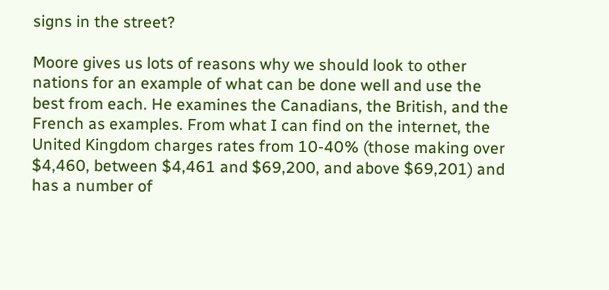signs in the street?

Moore gives us lots of reasons why we should look to other nations for an example of what can be done well and use the best from each. He examines the Canadians, the British, and the French as examples. From what I can find on the internet, the United Kingdom charges rates from 10-40% (those making over $4,460, between $4,461 and $69,200, and above $69,201) and has a number of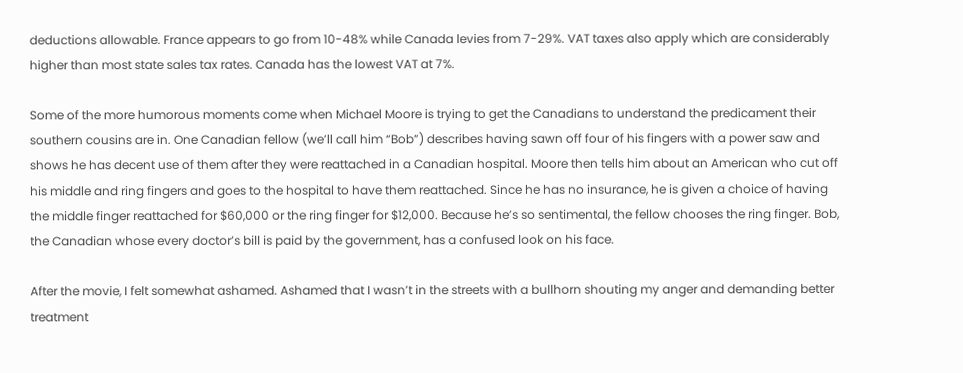deductions allowable. France appears to go from 10-48% while Canada levies from 7-29%. VAT taxes also apply which are considerably higher than most state sales tax rates. Canada has the lowest VAT at 7%.

Some of the more humorous moments come when Michael Moore is trying to get the Canadians to understand the predicament their southern cousins are in. One Canadian fellow (we’ll call him “Bob”) describes having sawn off four of his fingers with a power saw and shows he has decent use of them after they were reattached in a Canadian hospital. Moore then tells him about an American who cut off his middle and ring fingers and goes to the hospital to have them reattached. Since he has no insurance, he is given a choice of having the middle finger reattached for $60,000 or the ring finger for $12,000. Because he’s so sentimental, the fellow chooses the ring finger. Bob, the Canadian whose every doctor’s bill is paid by the government, has a confused look on his face.

After the movie, I felt somewhat ashamed. Ashamed that I wasn’t in the streets with a bullhorn shouting my anger and demanding better treatment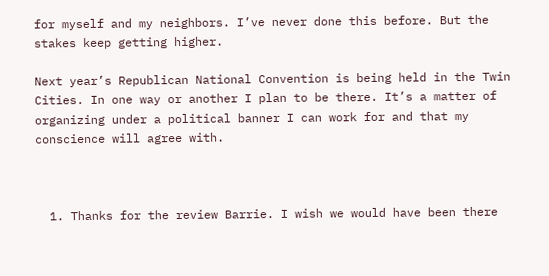for myself and my neighbors. I’ve never done this before. But the stakes keep getting higher.

Next year’s Republican National Convention is being held in the Twin Cities. In one way or another I plan to be there. It’s a matter of organizing under a political banner I can work for and that my conscience will agree with.



  1. Thanks for the review Barrie. I wish we would have been there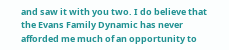and saw it with you two. I do believe that the Evans Family Dynamic has never afforded me much of an opportunity to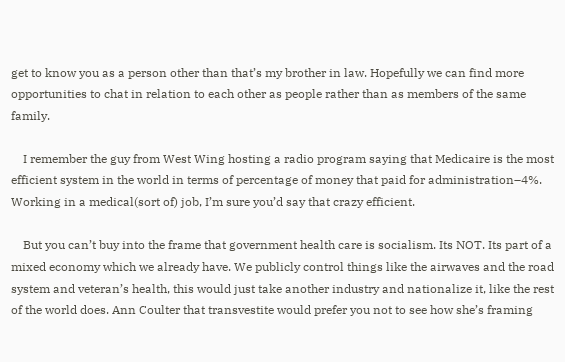get to know you as a person other than that’s my brother in law. Hopefully we can find more opportunities to chat in relation to each other as people rather than as members of the same family.

    I remember the guy from West Wing hosting a radio program saying that Medicaire is the most efficient system in the world in terms of percentage of money that paid for administration–4%. Working in a medical(sort of) job, I’m sure you’d say that crazy efficient.

    But you can’t buy into the frame that government health care is socialism. Its NOT. Its part of a mixed economy which we already have. We publicly control things like the airwaves and the road system and veteran’s health, this would just take another industry and nationalize it, like the rest of the world does. Ann Coulter that transvestite would prefer you not to see how she’s framing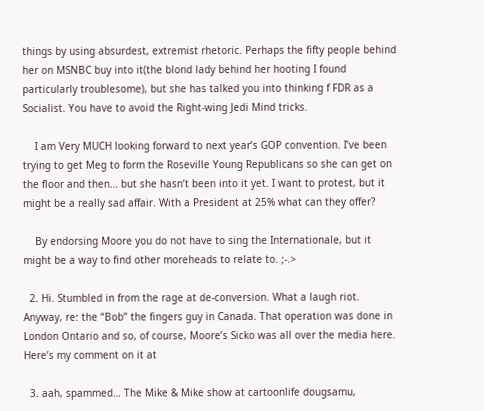things by using absurdest, extremist rhetoric. Perhaps the fifty people behind her on MSNBC buy into it(the blond lady behind her hooting I found particularly troublesome), but she has talked you into thinking f FDR as a Socialist. You have to avoid the Right-wing Jedi Mind tricks.

    I am Very MUCH looking forward to next year’s GOP convention. I’ve been trying to get Meg to form the Roseville Young Republicans so she can get on the floor and then… but she hasn’t been into it yet. I want to protest, but it might be a really sad affair. With a President at 25% what can they offer?

    By endorsing Moore you do not have to sing the Internationale, but it might be a way to find other moreheads to relate to. ;-.>

  2. Hi. Stumbled in from the rage at de-conversion. What a laugh riot. Anyway, re: the “Bob” the fingers guy in Canada. That operation was done in London Ontario and so, of course, Moore’s Sicko was all over the media here. Here’s my comment on it at

  3. aah, spammed… The Mike & Mike show at cartoonlife dougsamu,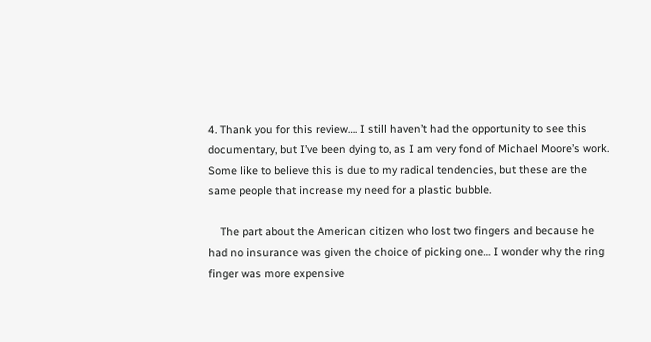4. Thank you for this review…. I still haven’t had the opportunity to see this documentary, but I’ve been dying to, as I am very fond of Michael Moore’s work. Some like to believe this is due to my radical tendencies, but these are the same people that increase my need for a plastic bubble.

    The part about the American citizen who lost two fingers and because he had no insurance was given the choice of picking one… I wonder why the ring finger was more expensive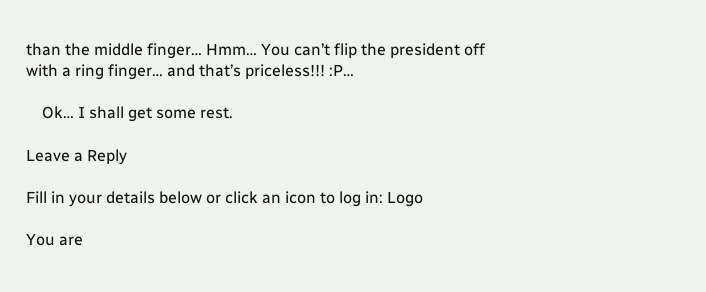than the middle finger… Hmm… You can’t flip the president off with a ring finger… and that’s priceless!!! :P…

    Ok… I shall get some rest.

Leave a Reply

Fill in your details below or click an icon to log in: Logo

You are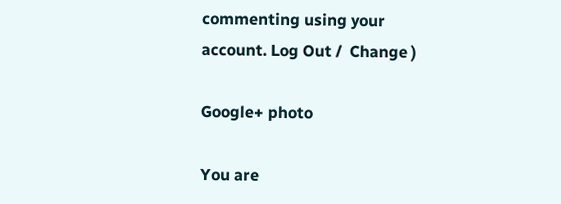commenting using your account. Log Out /  Change )

Google+ photo

You are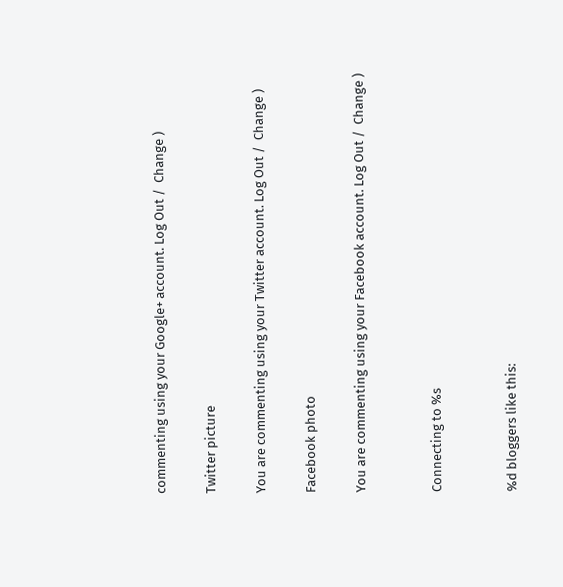commenting using your Google+ account. Log Out /  Change )

Twitter picture

You are commenting using your Twitter account. Log Out /  Change )

Facebook photo

You are commenting using your Facebook account. Log Out /  Change )


Connecting to %s


%d bloggers like this: